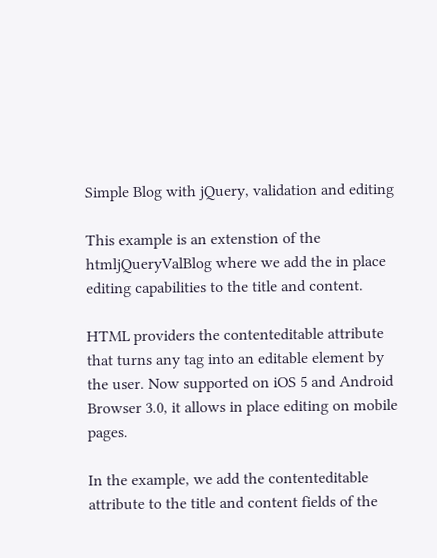Simple Blog with jQuery, validation and editing

This example is an extenstion of the htmljQueryValBlog where we add the in place editing capabilities to the title and content.

HTML providers the contenteditable attribute that turns any tag into an editable element by the user. Now supported on iOS 5 and Android Browser 3.0, it allows in place editing on mobile pages.

In the example, we add the contenteditable attribute to the title and content fields of the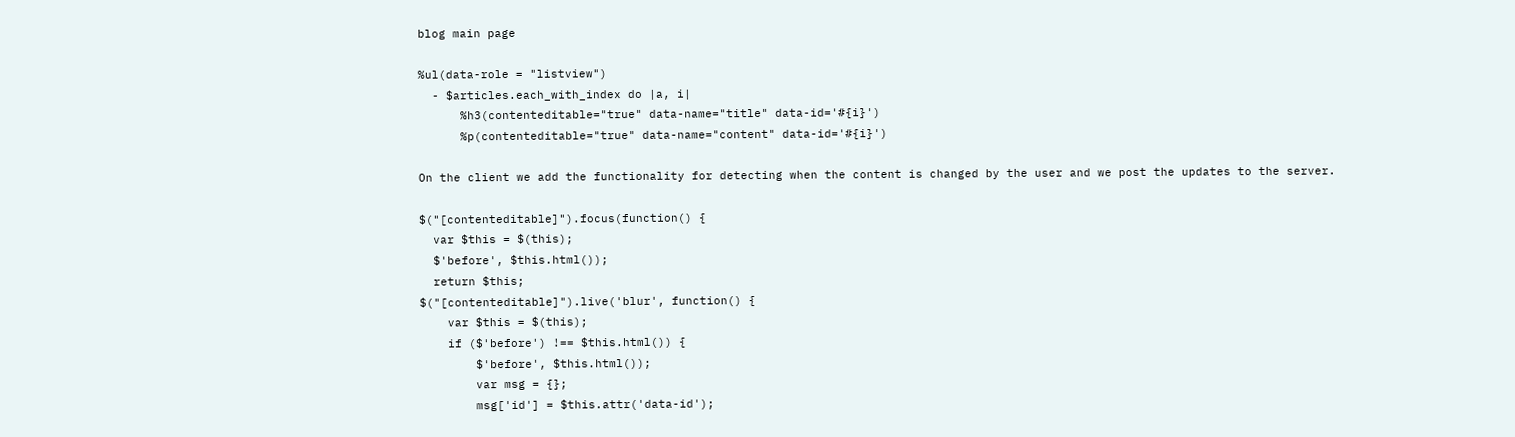blog main page

%ul(data-role = "listview")
  - $articles.each_with_index do |a, i|
      %h3(contenteditable="true" data-name="title" data-id='#{i}')
      %p(contenteditable="true" data-name="content" data-id='#{i}')

On the client we add the functionality for detecting when the content is changed by the user and we post the updates to the server.

$("[contenteditable]").focus(function() {
  var $this = $(this);
  $'before', $this.html());
  return $this;
$("[contenteditable]").live('blur', function() {
    var $this = $(this);
    if ($'before') !== $this.html()) {
        $'before', $this.html());
        var msg = {};
        msg['id'] = $this.attr('data-id');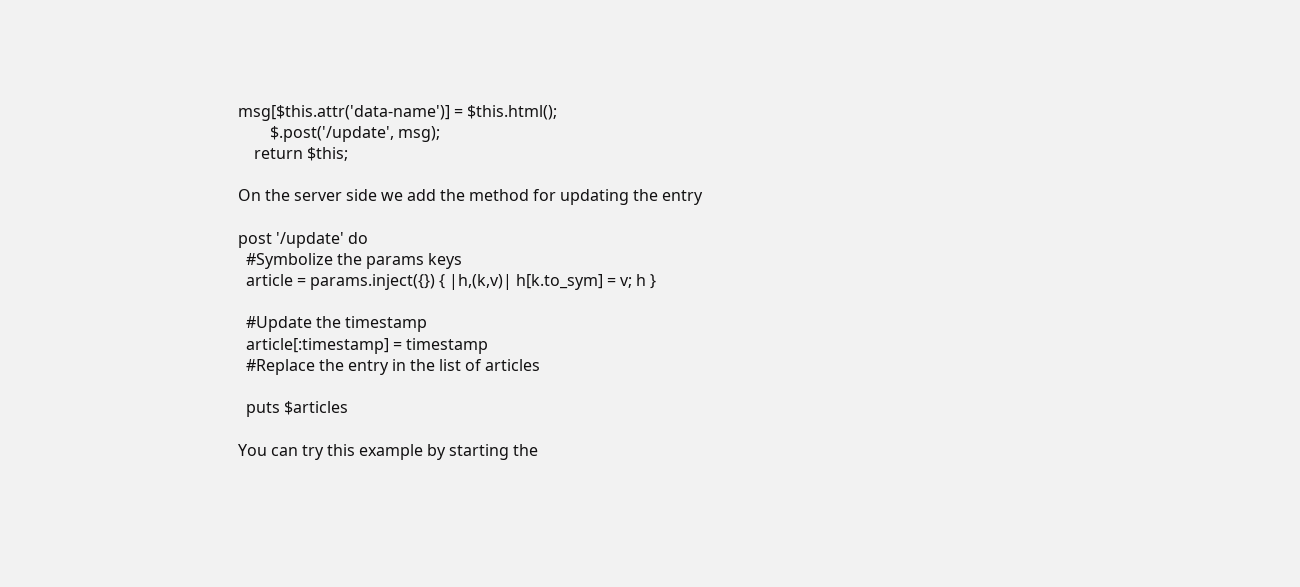msg[$this.attr('data-name')] = $this.html();
        $.post('/update', msg);
    return $this;

On the server side we add the method for updating the entry

post '/update' do
  #Symbolize the params keys
  article = params.inject({}) { |h,(k,v)| h[k.to_sym] = v; h }

  #Update the timestamp
  article[:timestamp] = timestamp
  #Replace the entry in the list of articles

  puts $articles

You can try this example by starting the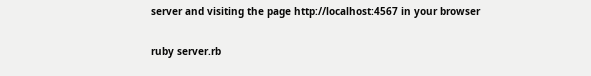server and visiting the page http://localhost:4567 in your browser

ruby server.rb